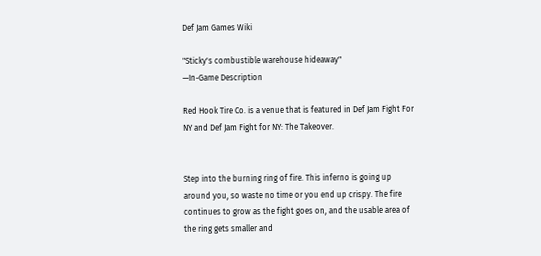Def Jam Games Wiki

"Sticky's combustible warehouse hideaway"
—In-Game Description

Red Hook Tire Co. is a venue that is featured in Def Jam Fight For NY and Def Jam Fight for NY: The Takeover.


Step into the burning ring of fire. This inferno is going up around you, so waste no time or you end up crispy. The fire continues to grow as the fight goes on, and the usable area of the ring gets smaller and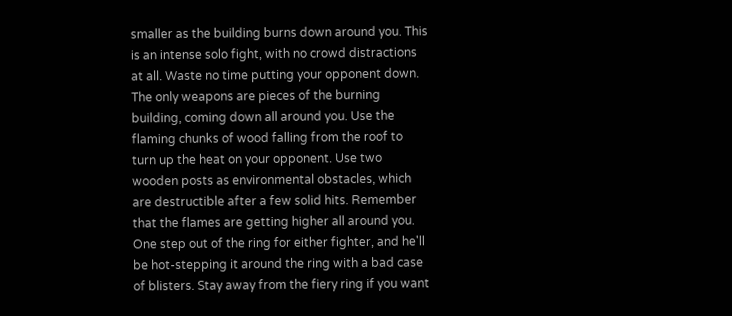smaller as the building burns down around you. This is an intense solo fight, with no crowd distractions at all. Waste no time putting your opponent down. The only weapons are pieces of the burning building, coming down all around you. Use the flaming chunks of wood falling from the roof to turn up the heat on your opponent. Use two wooden posts as environmental obstacles, which are destructible after a few solid hits. Remember that the flames are getting higher all around you. One step out of the ring for either fighter, and he'll be hot-stepping it around the ring with a bad case of blisters. Stay away from the fiery ring if you want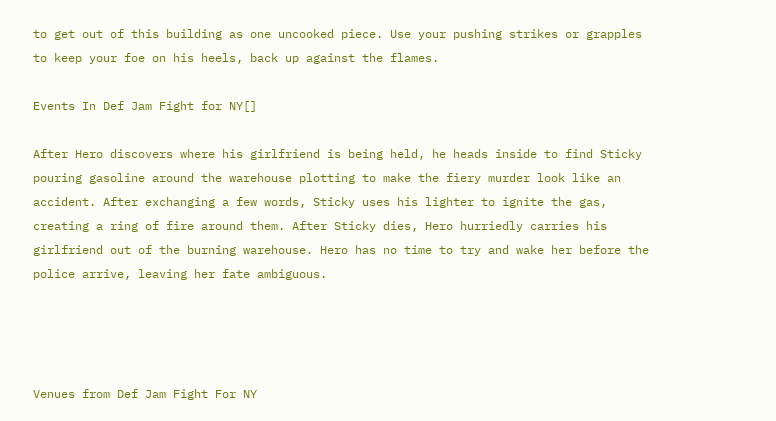to get out of this building as one uncooked piece. Use your pushing strikes or grapples to keep your foe on his heels, back up against the flames.

Events In Def Jam Fight for NY[]

After Hero discovers where his girlfriend is being held, he heads inside to find Sticky pouring gasoline around the warehouse plotting to make the fiery murder look like an accident. After exchanging a few words, Sticky uses his lighter to ignite the gas, creating a ring of fire around them. After Sticky dies, Hero hurriedly carries his girlfriend out of the burning warehouse. Hero has no time to try and wake her before the police arrive, leaving her fate ambiguous.




Venues from Def Jam Fight For NY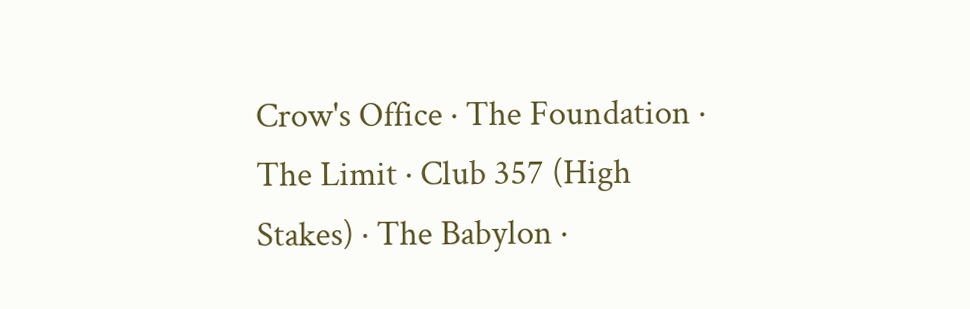Crow's Office · The Foundation · The Limit · Club 357 (High Stakes) · The Babylon ·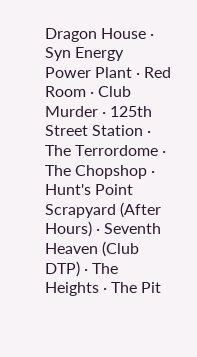Dragon House · Syn Energy Power Plant · Red Room · Club Murder · 125th Street Station · The Terrordome · The Chopshop · Hunt's Point Scrapyard (After Hours) · Seventh Heaven (Club DTP) · The Heights · The Pit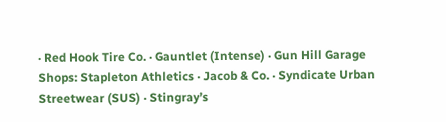· Red Hook Tire Co. · Gauntlet (Intense) · Gun Hill Garage
Shops: Stapleton Athletics · Jacob & Co. · Syndicate Urban Streetwear (SUS) · Stingray’s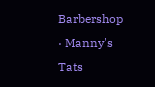Barbershop · Manny's Tats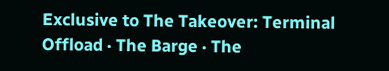Exclusive to The Takeover: Terminal Offload · The Barge · The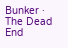Bunker · The Dead End